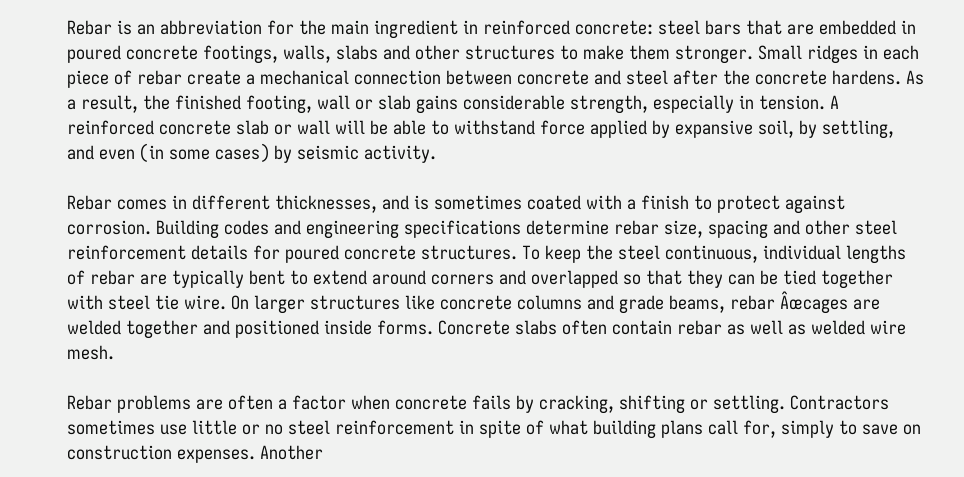Rebar is an abbreviation for the main ingredient in reinforced concrete: steel bars that are embedded in poured concrete footings, walls, slabs and other structures to make them stronger. Small ridges in each piece of rebar create a mechanical connection between concrete and steel after the concrete hardens. As a result, the finished footing, wall or slab gains considerable strength, especially in tension. A reinforced concrete slab or wall will be able to withstand force applied by expansive soil, by settling, and even (in some cases) by seismic activity.

Rebar comes in different thicknesses, and is sometimes coated with a finish to protect against corrosion. Building codes and engineering specifications determine rebar size, spacing and other steel reinforcement details for poured concrete structures. To keep the steel continuous, individual lengths of rebar are typically bent to extend around corners and overlapped so that they can be tied together with steel tie wire. On larger structures like concrete columns and grade beams, rebar Âœcages are welded together and positioned inside forms. Concrete slabs often contain rebar as well as welded wire mesh.

Rebar problems are often a factor when concrete fails by cracking, shifting or settling. Contractors sometimes use little or no steel reinforcement in spite of what building plans call for, simply to save on construction expenses. Another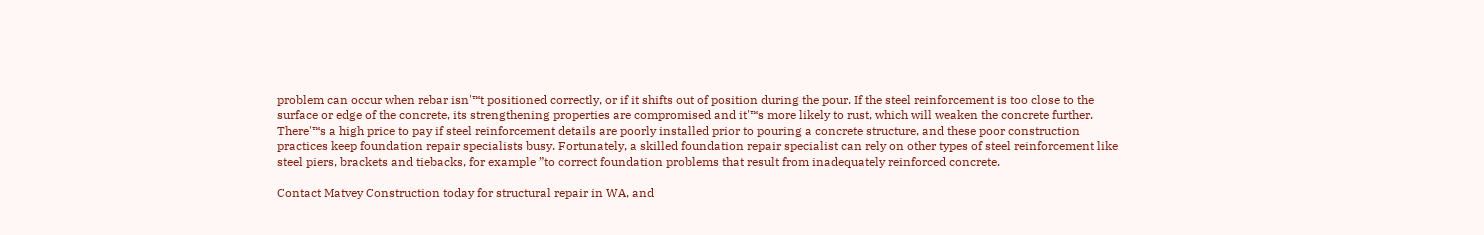problem can occur when rebar isn'™t positioned correctly, or if it shifts out of position during the pour. If the steel reinforcement is too close to the surface or edge of the concrete, its strengthening properties are compromised and it'™s more likely to rust, which will weaken the concrete further. There'™s a high price to pay if steel reinforcement details are poorly installed prior to pouring a concrete structure, and these poor construction practices keep foundation repair specialists busy. Fortunately, a skilled foundation repair specialist can rely on other types of steel reinforcement like steel piers, brackets and tiebacks, for example ”to correct foundation problems that result from inadequately reinforced concrete.

Contact Matvey Construction today for structural repair in WA, and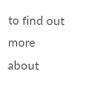to find out more about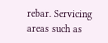rebar. Servicing areas such as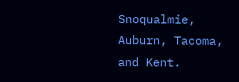Snoqualmie, Auburn, Tacoma, and Kent.